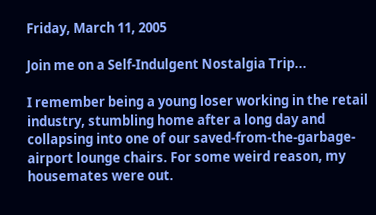Friday, March 11, 2005

Join me on a Self-Indulgent Nostalgia Trip...

I remember being a young loser working in the retail industry, stumbling home after a long day and collapsing into one of our saved-from-the-garbage-airport lounge chairs. For some weird reason, my housemates were out.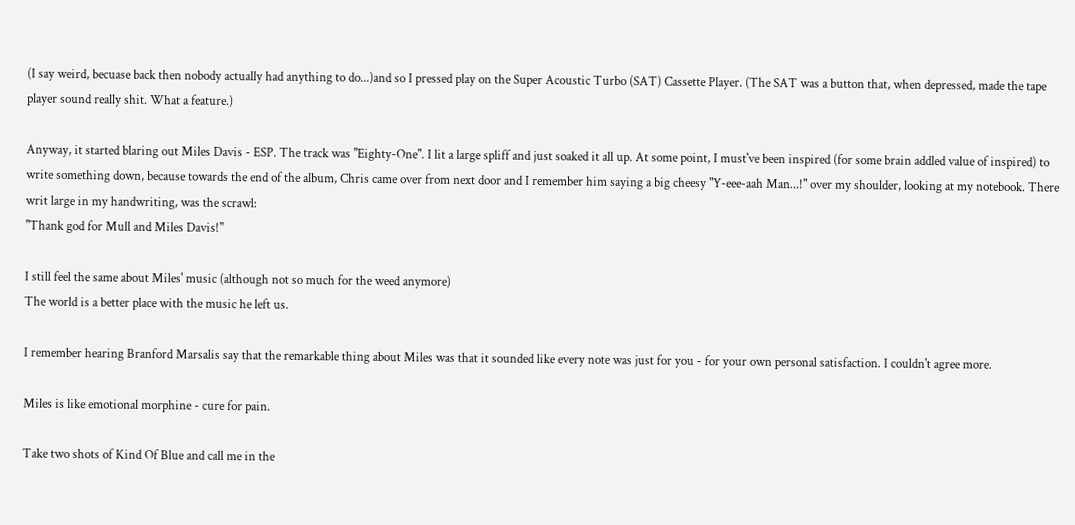(I say weird, becuase back then nobody actually had anything to do...)and so I pressed play on the Super Acoustic Turbo (SAT) Cassette Player. (The SAT was a button that, when depressed, made the tape player sound really shit. What a feature.)

Anyway, it started blaring out Miles Davis - ESP. The track was "Eighty-One". I lit a large spliff and just soaked it all up. At some point, I must've been inspired (for some brain addled value of inspired) to write something down, because towards the end of the album, Chris came over from next door and I remember him saying a big cheesy "Y-eee-aah Man...!" over my shoulder, looking at my notebook. There writ large in my handwriting, was the scrawl:
"Thank god for Mull and Miles Davis!"

I still feel the same about Miles' music (although not so much for the weed anymore)
The world is a better place with the music he left us.

I remember hearing Branford Marsalis say that the remarkable thing about Miles was that it sounded like every note was just for you - for your own personal satisfaction. I couldn't agree more.

Miles is like emotional morphine - cure for pain.

Take two shots of Kind Of Blue and call me in the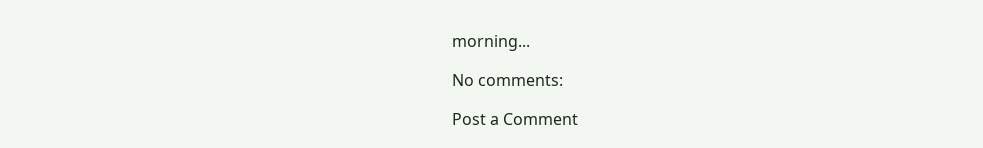morning...

No comments:

Post a Comment